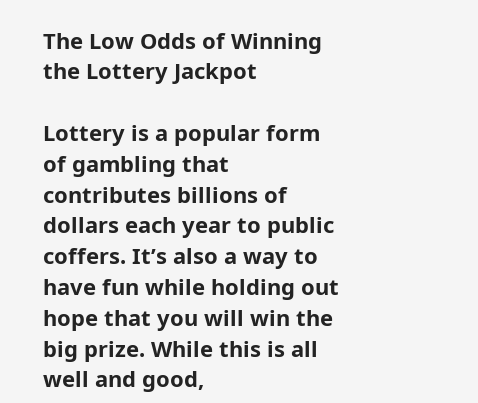The Low Odds of Winning the Lottery Jackpot

Lottery is a popular form of gambling that contributes billions of dollars each year to public coffers. It’s also a way to have fun while holding out hope that you will win the big prize. While this is all well and good,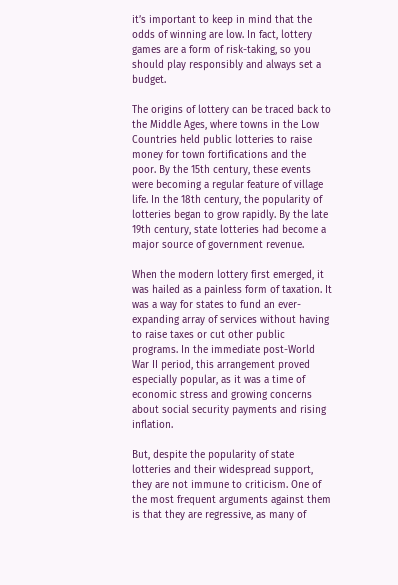it’s important to keep in mind that the odds of winning are low. In fact, lottery games are a form of risk-taking, so you should play responsibly and always set a budget.

The origins of lottery can be traced back to the Middle Ages, where towns in the Low Countries held public lotteries to raise money for town fortifications and the poor. By the 15th century, these events were becoming a regular feature of village life. In the 18th century, the popularity of lotteries began to grow rapidly. By the late 19th century, state lotteries had become a major source of government revenue.

When the modern lottery first emerged, it was hailed as a painless form of taxation. It was a way for states to fund an ever-expanding array of services without having to raise taxes or cut other public programs. In the immediate post-World War II period, this arrangement proved especially popular, as it was a time of economic stress and growing concerns about social security payments and rising inflation.

But, despite the popularity of state lotteries and their widespread support, they are not immune to criticism. One of the most frequent arguments against them is that they are regressive, as many of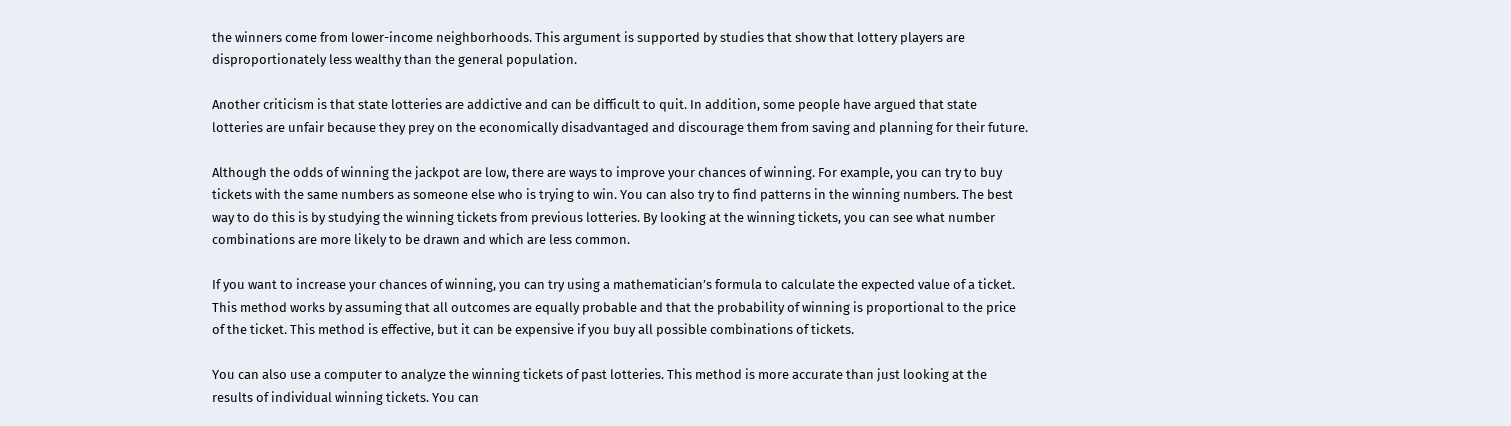the winners come from lower-income neighborhoods. This argument is supported by studies that show that lottery players are disproportionately less wealthy than the general population.

Another criticism is that state lotteries are addictive and can be difficult to quit. In addition, some people have argued that state lotteries are unfair because they prey on the economically disadvantaged and discourage them from saving and planning for their future.

Although the odds of winning the jackpot are low, there are ways to improve your chances of winning. For example, you can try to buy tickets with the same numbers as someone else who is trying to win. You can also try to find patterns in the winning numbers. The best way to do this is by studying the winning tickets from previous lotteries. By looking at the winning tickets, you can see what number combinations are more likely to be drawn and which are less common.

If you want to increase your chances of winning, you can try using a mathematician’s formula to calculate the expected value of a ticket. This method works by assuming that all outcomes are equally probable and that the probability of winning is proportional to the price of the ticket. This method is effective, but it can be expensive if you buy all possible combinations of tickets.

You can also use a computer to analyze the winning tickets of past lotteries. This method is more accurate than just looking at the results of individual winning tickets. You can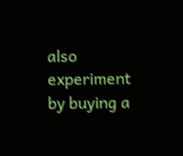also experiment by buying a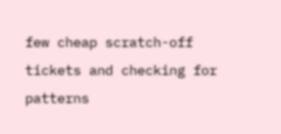few cheap scratch-off tickets and checking for patterns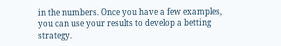in the numbers. Once you have a few examples, you can use your results to develop a betting strategy.